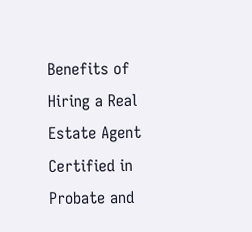Benefits of Hiring a Real Estate Agent Certified in Probate and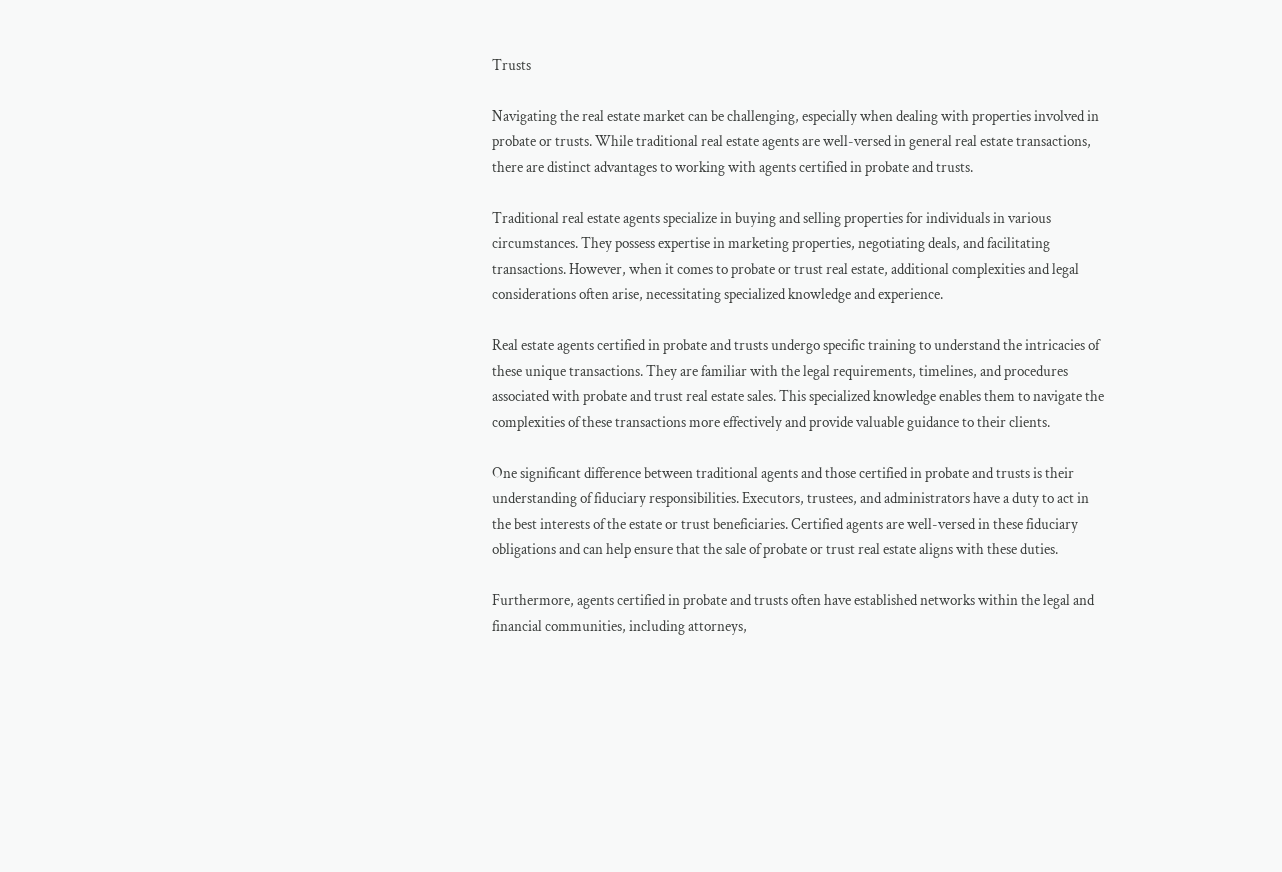Trusts

Navigating the real estate market can be challenging, especially when dealing with properties involved in probate or trusts. While traditional real estate agents are well-versed in general real estate transactions, there are distinct advantages to working with agents certified in probate and trusts.

Traditional real estate agents specialize in buying and selling properties for individuals in various circumstances. They possess expertise in marketing properties, negotiating deals, and facilitating transactions. However, when it comes to probate or trust real estate, additional complexities and legal considerations often arise, necessitating specialized knowledge and experience.

Real estate agents certified in probate and trusts undergo specific training to understand the intricacies of these unique transactions. They are familiar with the legal requirements, timelines, and procedures associated with probate and trust real estate sales. This specialized knowledge enables them to navigate the complexities of these transactions more effectively and provide valuable guidance to their clients.

One significant difference between traditional agents and those certified in probate and trusts is their understanding of fiduciary responsibilities. Executors, trustees, and administrators have a duty to act in the best interests of the estate or trust beneficiaries. Certified agents are well-versed in these fiduciary obligations and can help ensure that the sale of probate or trust real estate aligns with these duties.

Furthermore, agents certified in probate and trusts often have established networks within the legal and financial communities, including attorneys,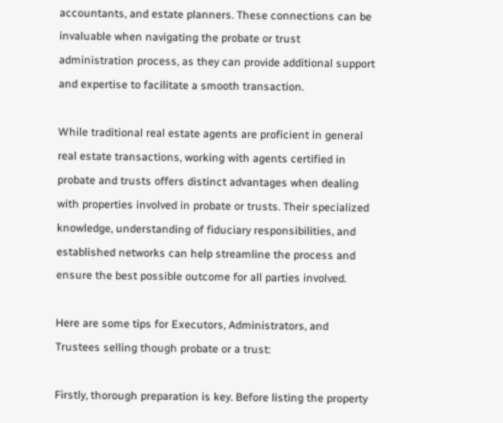accountants, and estate planners. These connections can be invaluable when navigating the probate or trust administration process, as they can provide additional support and expertise to facilitate a smooth transaction.

While traditional real estate agents are proficient in general real estate transactions, working with agents certified in probate and trusts offers distinct advantages when dealing with properties involved in probate or trusts. Their specialized knowledge, understanding of fiduciary responsibilities, and established networks can help streamline the process and ensure the best possible outcome for all parties involved.

Here are some tips for Executors, Administrators, and Trustees selling though probate or a trust:

Firstly, thorough preparation is key. Before listing the property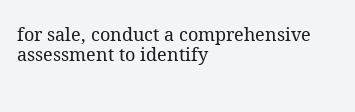for sale, conduct a comprehensive assessment to identify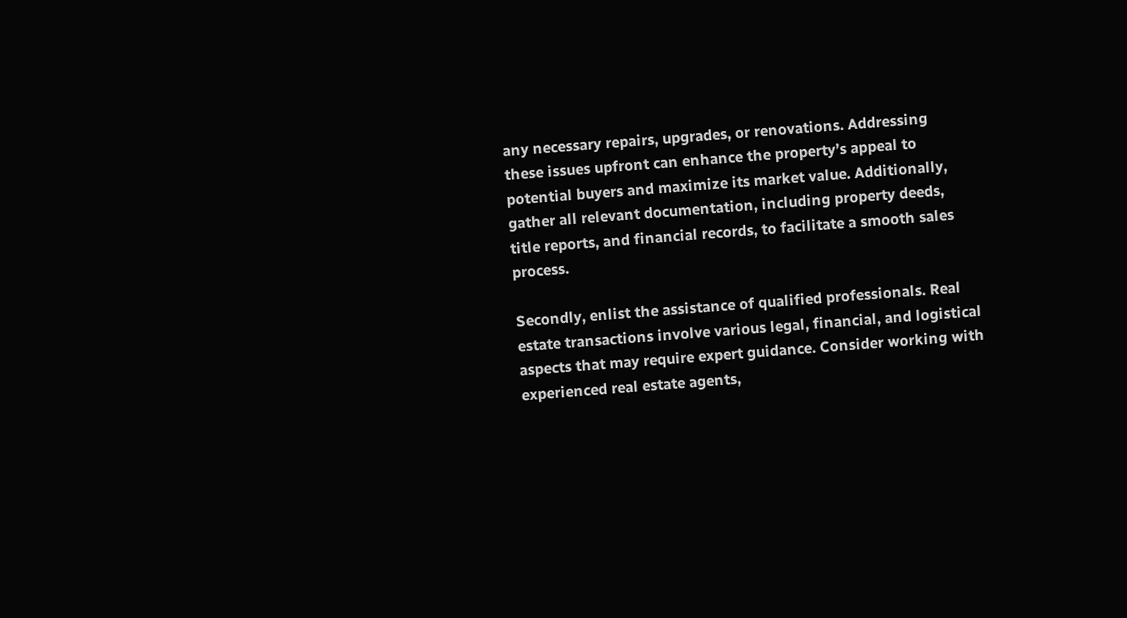any necessary repairs, upgrades, or renovations. Addressing these issues upfront can enhance the property’s appeal to potential buyers and maximize its market value. Additionally, gather all relevant documentation, including property deeds, title reports, and financial records, to facilitate a smooth sales process.

Secondly, enlist the assistance of qualified professionals. Real estate transactions involve various legal, financial, and logistical aspects that may require expert guidance. Consider working with experienced real estate agents,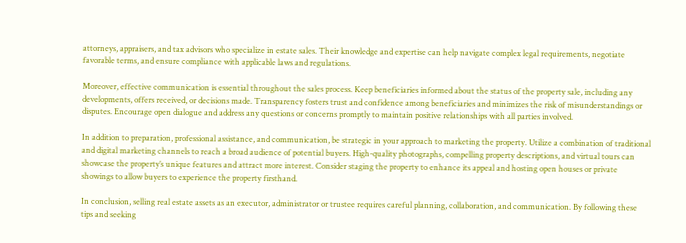attorneys, appraisers, and tax advisors who specialize in estate sales. Their knowledge and expertise can help navigate complex legal requirements, negotiate favorable terms, and ensure compliance with applicable laws and regulations.

Moreover, effective communication is essential throughout the sales process. Keep beneficiaries informed about the status of the property sale, including any developments, offers received, or decisions made. Transparency fosters trust and confidence among beneficiaries and minimizes the risk of misunderstandings or disputes. Encourage open dialogue and address any questions or concerns promptly to maintain positive relationships with all parties involved.

In addition to preparation, professional assistance, and communication, be strategic in your approach to marketing the property. Utilize a combination of traditional and digital marketing channels to reach a broad audience of potential buyers. High-quality photographs, compelling property descriptions, and virtual tours can showcase the property’s unique features and attract more interest. Consider staging the property to enhance its appeal and hosting open houses or private showings to allow buyers to experience the property firsthand.

In conclusion, selling real estate assets as an executor, administrator or trustee requires careful planning, collaboration, and communication. By following these tips and seeking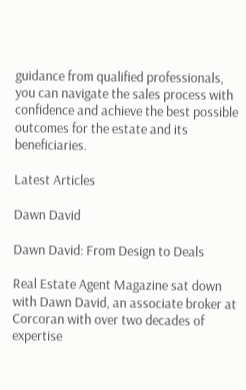guidance from qualified professionals, you can navigate the sales process with confidence and achieve the best possible outcomes for the estate and its beneficiaries.

Latest Articles

Dawn David

Dawn David: From Design to Deals

Real Estate Agent Magazine sat down with Dawn David, an associate broker at Corcoran with over two decades of expertise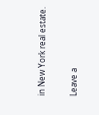in New York real estate.

Leave a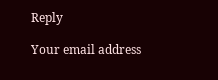Reply

Your email address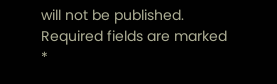will not be published. Required fields are marked *